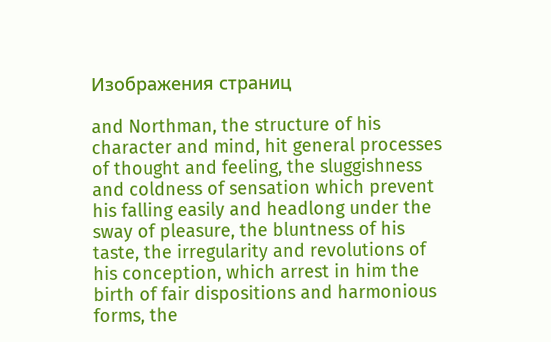Изображения страниц

and Northman, the structure of his character and mind, hit general processes of thought and feeling, the sluggishness and coldness of sensation which prevent his falling easily and headlong under the sway of pleasure, the bluntness of his taste, the irregularity and revolutions of his conception, which arrest in him the birth of fair dispositions and harmonious forms, the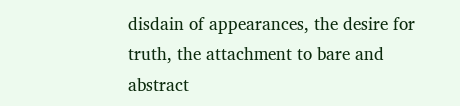disdain of appearances, the desire for truth, the attachment to bare and abstract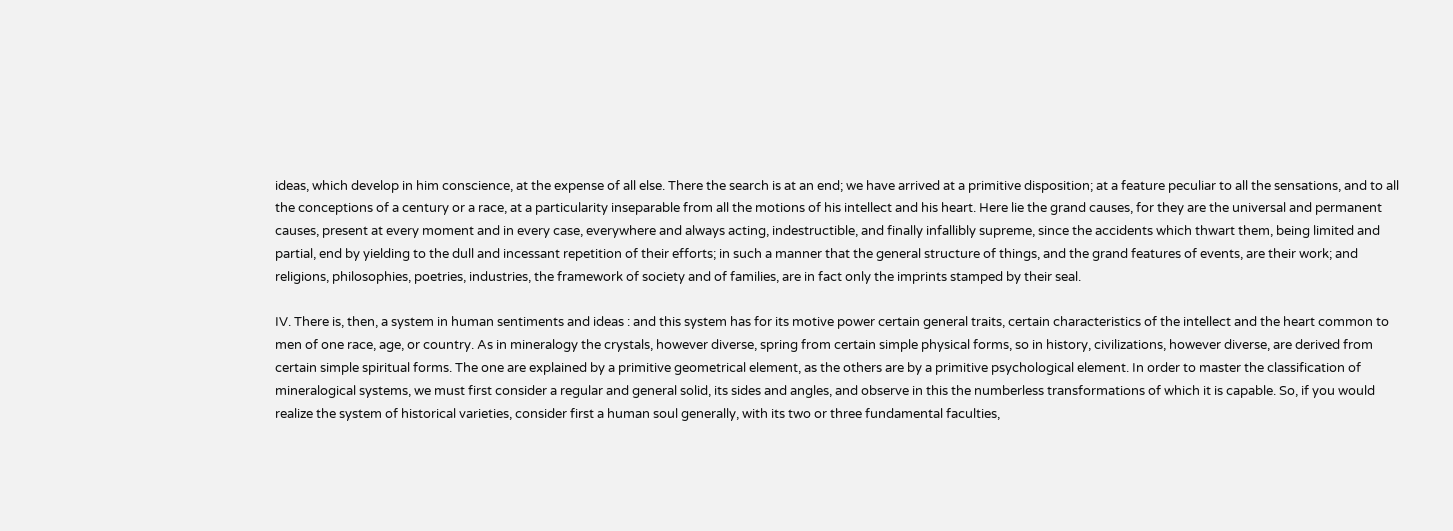ideas, which develop in him conscience, at the expense of all else. There the search is at an end; we have arrived at a primitive disposition; at a feature peculiar to all the sensations, and to all the conceptions of a century or a race, at a particularity inseparable from all the motions of his intellect and his heart. Here lie the grand causes, for they are the universal and permanent causes, present at every moment and in every case, everywhere and always acting, indestructible, and finally infallibly supreme, since the accidents which thwart them, being limited and partial, end by yielding to the dull and incessant repetition of their efforts; in such a manner that the general structure of things, and the grand features of events, are their work; and religions, philosophies, poetries, industries, the framework of society and of families, are in fact only the imprints stamped by their seal.

IV. There is, then, a system in human sentiments and ideas : and this system has for its motive power certain general traits, certain characteristics of the intellect and the heart common to men of one race, age, or country. As in mineralogy the crystals, however diverse, spring from certain simple physical forms, so in history, civilizations, however diverse, are derived from certain simple spiritual forms. The one are explained by a primitive geometrical element, as the others are by a primitive psychological element. In order to master the classification of mineralogical systems, we must first consider a regular and general solid, its sides and angles, and observe in this the numberless transformations of which it is capable. So, if you would realize the system of historical varieties, consider first a human soul generally, with its two or three fundamental faculties,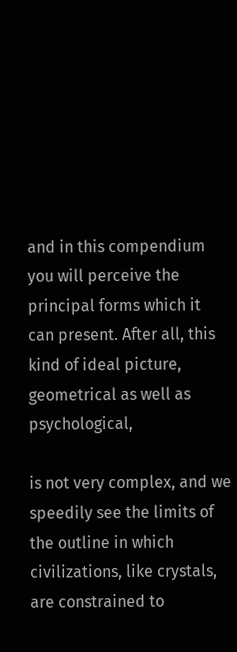and in this compendium you will perceive the principal forms which it can present. After all, this kind of ideal picture, geometrical as well as psychological,

is not very complex, and we speedily see the limits of the outline in which civilizations, like crystals, are constrained to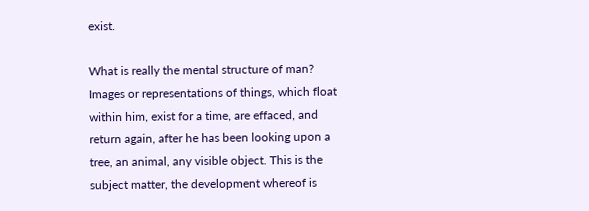exist.

What is really the mental structure of man? Images or representations of things, which float within him, exist for a time, are effaced, and return again, after he has been looking upon a tree, an animal, any visible object. This is the subject matter, the development whereof is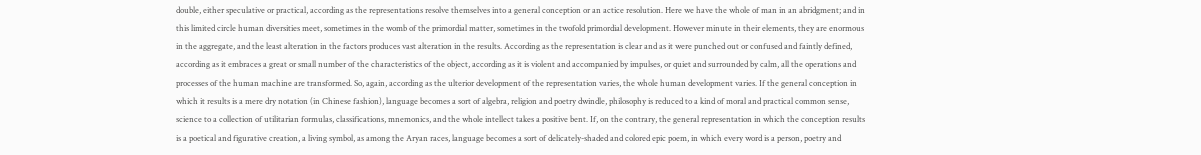double, either speculative or practical, according as the representations resolve themselves into a general conception or an actice resolution. Here we have the whole of man in an abridgment; and in this limited circle human diversities meet, sometimes in the womb of the primordial matter, sometimes in the twofold primordial development. However minute in their elements, they are enormous in the aggregate, and the least alteration in the factors produces vast alteration in the results. According as the representation is clear and as it were punched out or confused and faintly defined, according as it embraces a great or small number of the characteristics of the object, according as it is violent and accompanied by impulses, or quiet and surrounded by calm, all the operations and processes of the human machine are transformed. So, again, according as the ulterior development of the representation varies, the whole human development varies. If the general conception in which it results is a mere dry notation (in Chinese fashion), language becomes a sort of algebra, religion and poetry dwindle, philosophy is reduced to a kind of moral and practical common sense, science to a collection of utilitarian formulas, classifications, mnemonics, and the whole intellect takes a positive bent. If, on the contrary, the general representation in which the conception results is a poetical and figurative creation, a living symbol, as among the Aryan races, language becomes a sort of delicately-shaded and colored epic poem, in which every word is a person, poetry and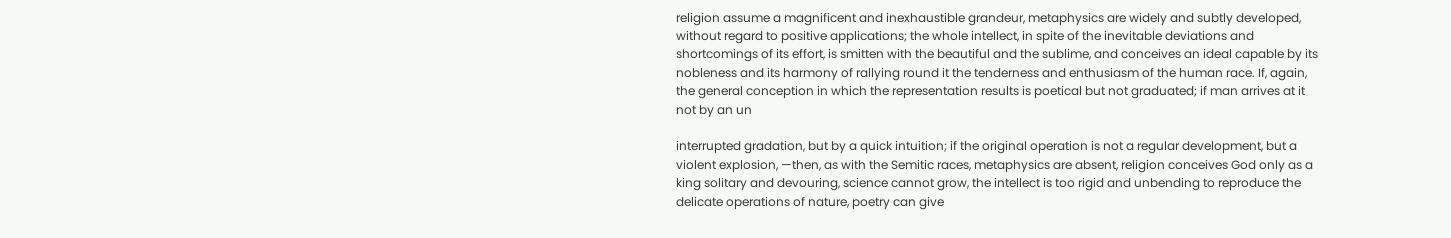religion assume a magnificent and inexhaustible grandeur, metaphysics are widely and subtly developed, without regard to positive applications; the whole intellect, in spite of the inevitable deviations and shortcomings of its effort, is smitten with the beautiful and the sublime, and conceives an ideal capable by its nobleness and its harmony of rallying round it the tenderness and enthusiasm of the human race. If, again, the general conception in which the representation results is poetical but not graduated; if man arrives at it not by an un

interrupted gradation, but by a quick intuition; if the original operation is not a regular development, but a violent explosion, —then, as with the Semitic races, metaphysics are absent, religion conceives God only as a king solitary and devouring, science cannot grow, the intellect is too rigid and unbending to reproduce the delicate operations of nature, poetry can give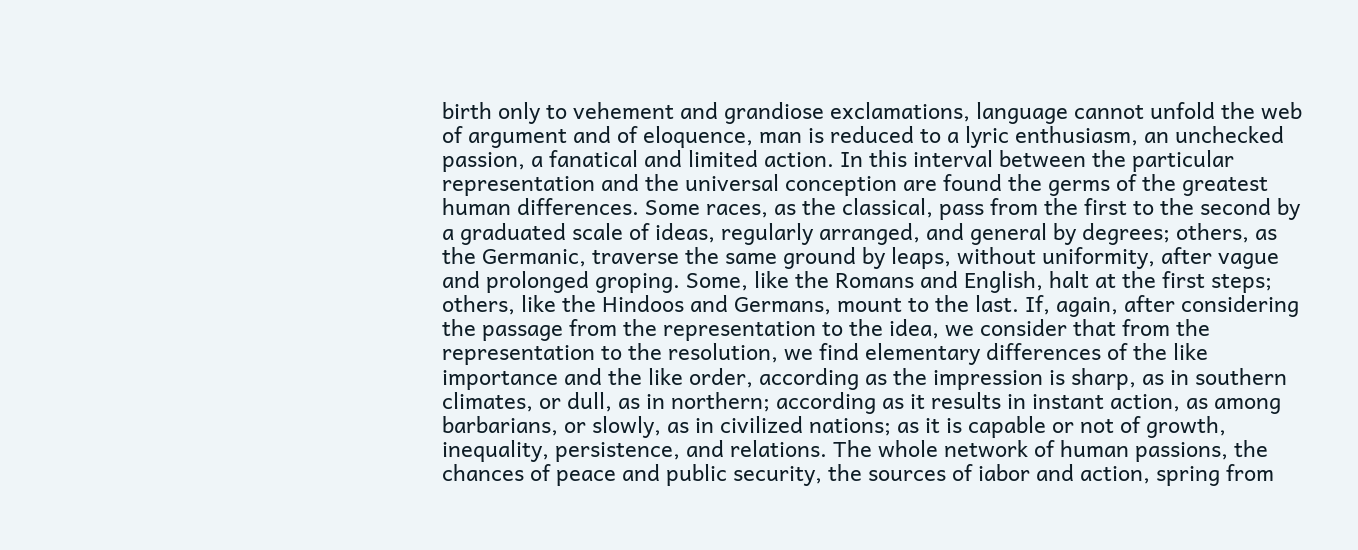birth only to vehement and grandiose exclamations, language cannot unfold the web of argument and of eloquence, man is reduced to a lyric enthusiasm, an unchecked passion, a fanatical and limited action. In this interval between the particular representation and the universal conception are found the germs of the greatest human differences. Some races, as the classical, pass from the first to the second by a graduated scale of ideas, regularly arranged, and general by degrees; others, as the Germanic, traverse the same ground by leaps, without uniformity, after vague and prolonged groping. Some, like the Romans and English, halt at the first steps; others, like the Hindoos and Germans, mount to the last. If, again, after considering the passage from the representation to the idea, we consider that from the representation to the resolution, we find elementary differences of the like importance and the like order, according as the impression is sharp, as in southern climates, or dull, as in northern; according as it results in instant action, as among barbarians, or slowly, as in civilized nations; as it is capable or not of growth, inequality, persistence, and relations. The whole network of human passions, the chances of peace and public security, the sources of iabor and action, spring from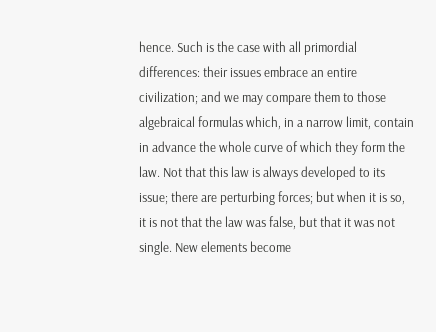hence. Such is the case with all primordial differences: their issues embrace an entire civilization; and we may compare them to those algebraical formulas which, in a narrow limit, contain in advance the whole curve of which they form the law. Not that this law is always developed to its issue; there are perturbing forces; but when it is so, it is not that the law was false, but that it was not single. New elements become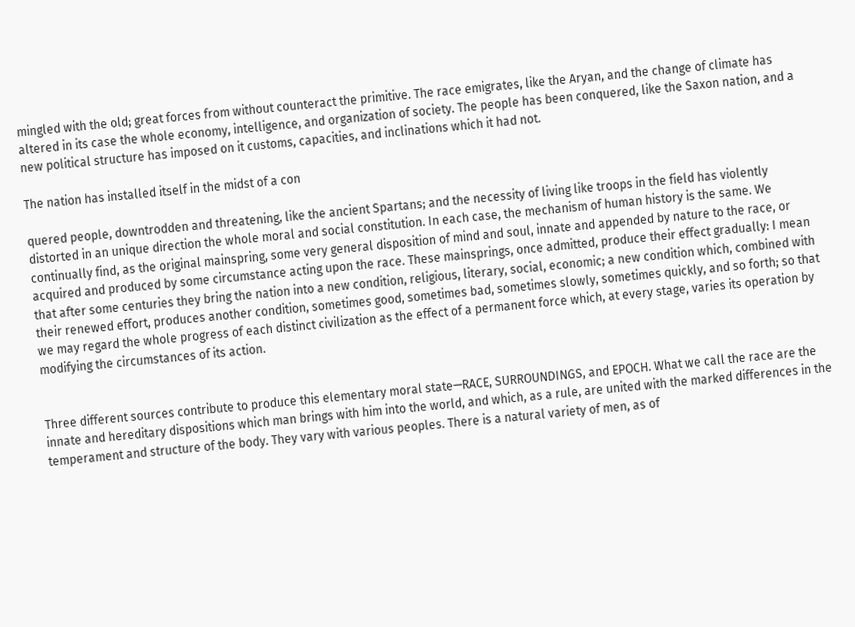mingled with the old; great forces from without counteract the primitive. The race emigrates, like the Aryan, and the change of climate has altered in its case the whole economy, intelligence, and organization of society. The people has been conquered, like the Saxon nation, and a new political structure has imposed on it customs, capacities, and inclinations which it had not.

The nation has installed itself in the midst of a con

quered people, downtrodden and threatening, like the ancient Spartans; and the necessity of living like troops in the field has violently distorted in an unique direction the whole moral and social constitution. In each case, the mechanism of human history is the same. We continually find, as the original mainspring, some very general disposition of mind and soul, innate and appended by nature to the race, or acquired and produced by some circumstance acting upon the race. These mainsprings, once admitted, produce their effect gradually: I mean that after some centuries they bring the nation into a new condition, religious, literary, social, economic; a new condition which, combined with their renewed effort, produces another condition, sometimes good, sometimes bad, sometimes slowly, sometimes quickly, and so forth; so that we may regard the whole progress of each distinct civilization as the effect of a permanent force which, at every stage, varies its operation by modifying the circumstances of its action.


Three different sources contribute to produce this elementary moral state—RACE, SURROUNDINGS, and EPOCH. What we call the race are the innate and hereditary dispositions which man brings with him into the world, and which, as a rule, are united with the marked differences in the temperament and structure of the body. They vary with various peoples. There is a natural variety of men, as of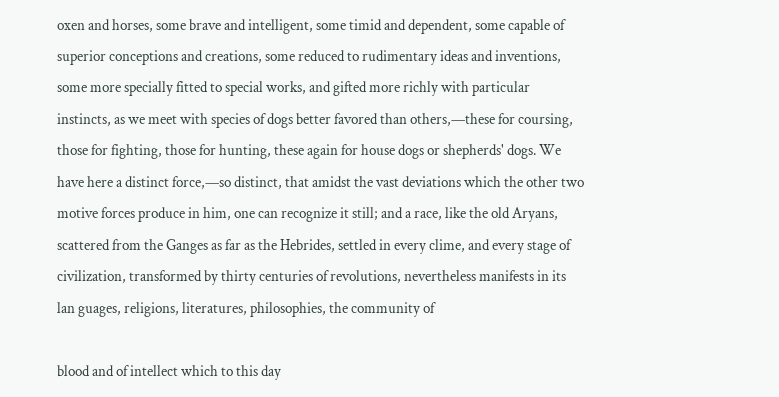oxen and horses, some brave and intelligent, some timid and dependent, some capable of superior conceptions and creations, some reduced to rudimentary ideas and inventions, some more specially fitted to special works, and gifted more richly with particular instincts, as we meet with species of dogs better favored than others,—these for coursing, those for fighting, those for hunting, these again for house dogs or shepherds' dogs. We have here a distinct force,—so distinct, that amidst the vast deviations which the other two motive forces produce in him, one can recognize it still; and a race, like the old Aryans, scattered from the Ganges as far as the Hebrides, settled in every clime, and every stage of civilization, transformed by thirty centuries of revolutions, nevertheless manifests in its lan guages, religions, literatures, philosophies, the community of

blood and of intellect which to this day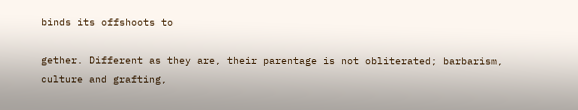binds its offshoots to

gether. Different as they are, their parentage is not obliterated; barbarism, culture and grafting,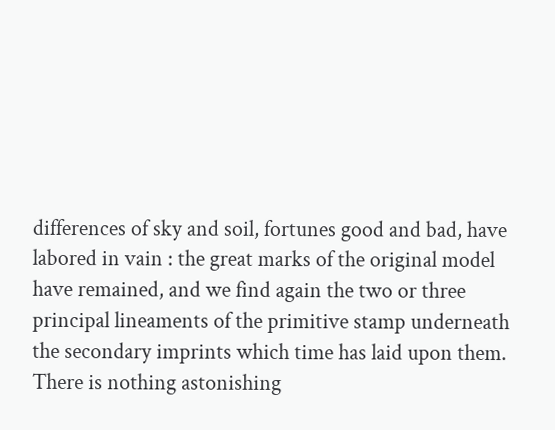differences of sky and soil, fortunes good and bad, have labored in vain : the great marks of the original model have remained, and we find again the two or three principal lineaments of the primitive stamp underneath the secondary imprints which time has laid upon them. There is nothing astonishing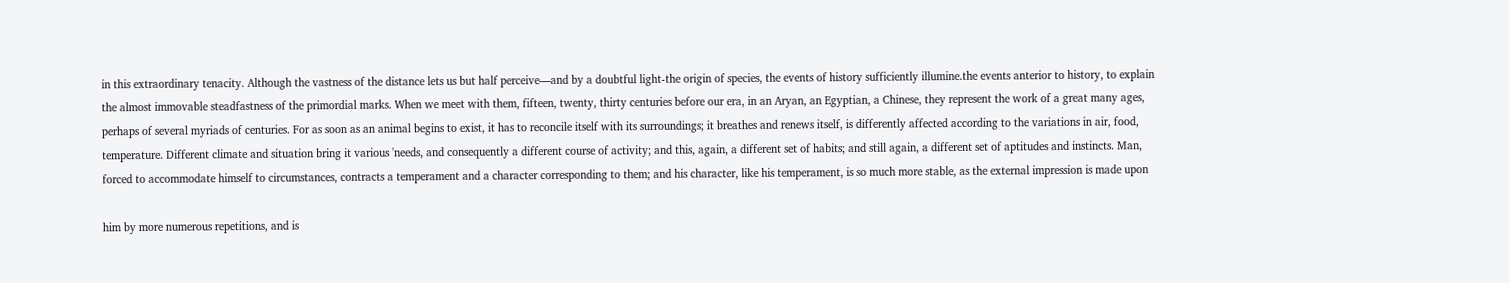in this extraordinary tenacity. Although the vastness of the distance lets us but half perceive—and by a doubtful light-the origin of species, the events of history sufficiently illumine.the events anterior to history, to explain the almost immovable steadfastness of the primordial marks. When we meet with them, fifteen, twenty, thirty centuries before our era, in an Aryan, an Egyptian, a Chinese, they represent the work of a great many ages, perhaps of several myriads of centuries. For as soon as an animal begins to exist, it has to reconcile itself with its surroundings; it breathes and renews itself, is differently affected according to the variations in air, food, temperature. Different climate and situation bring it various 'needs, and consequently a different course of activity; and this, again, a different set of habits; and still again, a different set of aptitudes and instincts. Man, forced to accommodate himself to circumstances, contracts a temperament and a character corresponding to them; and his character, like his temperament, is so much more stable, as the external impression is made upon

him by more numerous repetitions, and is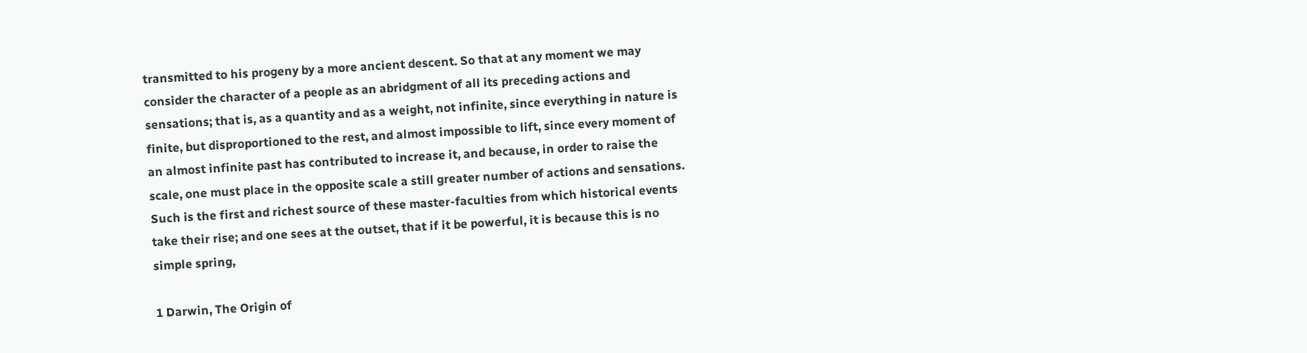transmitted to his progeny by a more ancient descent. So that at any moment we may consider the character of a people as an abridgment of all its preceding actions and sensations; that is, as a quantity and as a weight, not infinite, since everything in nature is finite, but disproportioned to the rest, and almost impossible to lift, since every moment of an almost infinite past has contributed to increase it, and because, in order to raise the scale, one must place in the opposite scale a still greater number of actions and sensations. Such is the first and richest source of these master-faculties from which historical events take their rise; and one sees at the outset, that if it be powerful, it is because this is no simple spring,

1 Darwin, The Origin of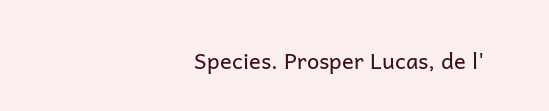Species. Prosper Lucas, de l'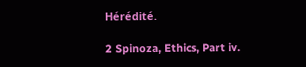Hérédité.

2 Spinoza, Ethics, Part iv.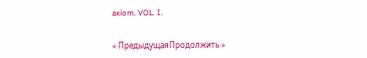axiom. VOL. I.


« ПредыдущаяПродолжить »